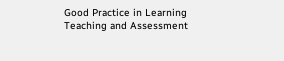Good Practice in Learning Teaching and Assessment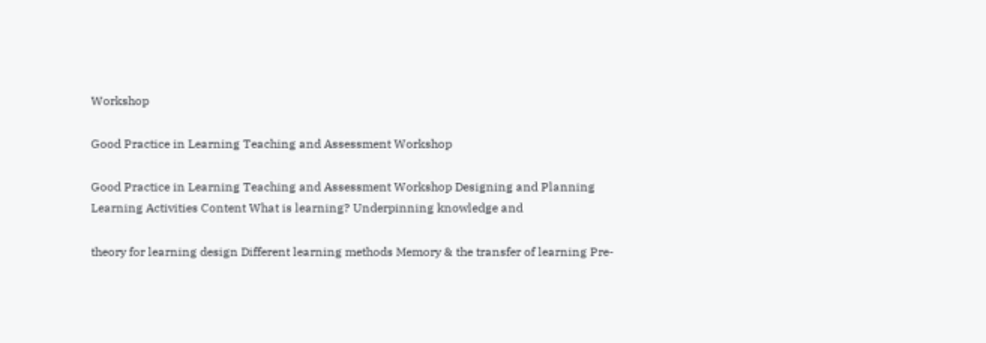Workshop

Good Practice in Learning Teaching and Assessment Workshop

Good Practice in Learning Teaching and Assessment Workshop Designing and Planning Learning Activities Content What is learning? Underpinning knowledge and

theory for learning design Different learning methods Memory & the transfer of learning Pre-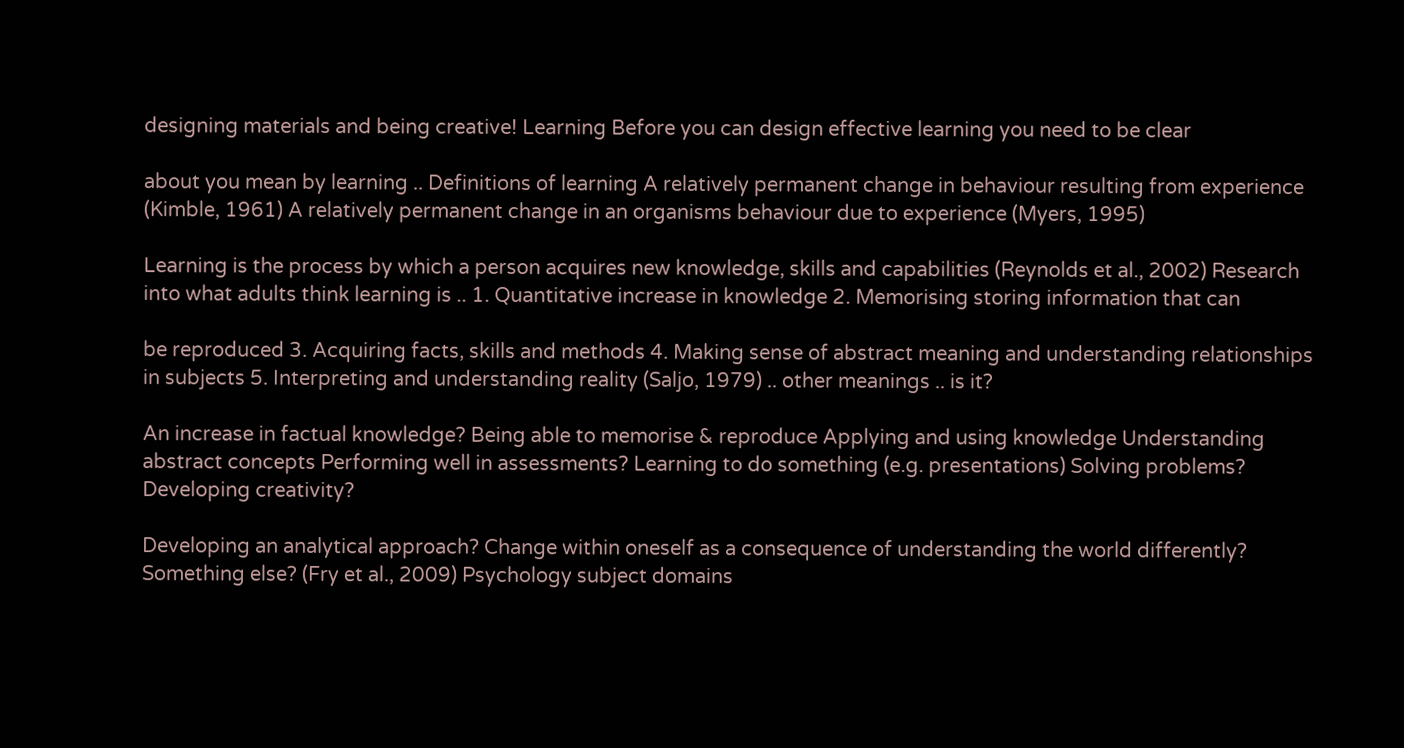designing materials and being creative! Learning Before you can design effective learning you need to be clear

about you mean by learning .. Definitions of learning A relatively permanent change in behaviour resulting from experience (Kimble, 1961) A relatively permanent change in an organisms behaviour due to experience (Myers, 1995)

Learning is the process by which a person acquires new knowledge, skills and capabilities (Reynolds et al., 2002) Research into what adults think learning is .. 1. Quantitative increase in knowledge 2. Memorising storing information that can

be reproduced 3. Acquiring facts, skills and methods 4. Making sense of abstract meaning and understanding relationships in subjects 5. Interpreting and understanding reality (Saljo, 1979) .. other meanings .. is it?

An increase in factual knowledge? Being able to memorise & reproduce Applying and using knowledge Understanding abstract concepts Performing well in assessments? Learning to do something (e.g. presentations) Solving problems? Developing creativity?

Developing an analytical approach? Change within oneself as a consequence of understanding the world differently? Something else? (Fry et al., 2009) Psychology subject domains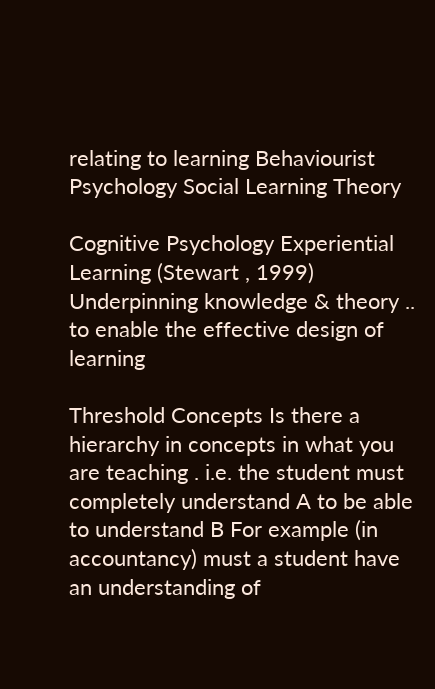relating to learning Behaviourist Psychology Social Learning Theory

Cognitive Psychology Experiential Learning (Stewart , 1999) Underpinning knowledge & theory .. to enable the effective design of learning

Threshold Concepts Is there a hierarchy in concepts in what you are teaching . i.e. the student must completely understand A to be able to understand B For example (in accountancy) must a student have an understanding of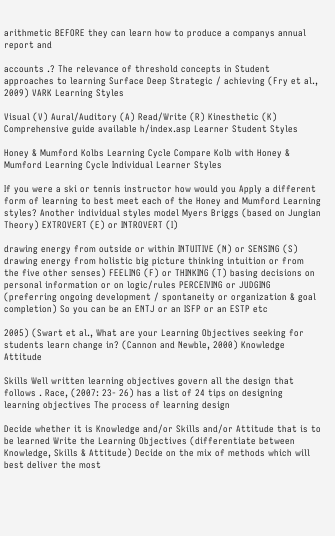arithmetic BEFORE they can learn how to produce a companys annual report and

accounts .? The relevance of threshold concepts in Student approaches to learning Surface Deep Strategic / achieving (Fry et al., 2009) VARK Learning Styles

Visual (V) Aural/Auditory (A) Read/Write (R) Kinesthetic (K) Comprehensive guide available h/index.asp Learner Student Styles

Honey & Mumford Kolbs Learning Cycle Compare Kolb with Honey & Mumford Learning Cycle Individual Learner Styles

If you were a ski or tennis instructor how would you Apply a different form of learning to best meet each of the Honey and Mumford Learning styles? Another individual styles model Myers Briggs (based on Jungian Theory) EXTROVERT (E) or INTROVERT (I)

drawing energy from outside or within INTUITIVE (N) or SENSING (S) drawing energy from holistic big picture thinking intuition or from the five other senses) FEELING (F) or THINKING (T) basing decisions on personal information or on logic/rules PERCEIVING or JUDGING (preferring ongoing development / spontaneity or organization & goal completion) So you can be an ENTJ or an ISFP or an ESTP etc

2005) (Swart et al., What are your Learning Objectives seeking for students learn change in? (Cannon and Newble, 2000) Knowledge Attitude

Skills Well written learning objectives govern all the design that follows . Race, (2007: 23- 26) has a list of 24 tips on designing learning objectives The process of learning design

Decide whether it is Knowledge and/or Skills and/or Attitude that is to be learned Write the Learning Objectives (differentiate between Knowledge, Skills & Attitude) Decide on the mix of methods which will best deliver the most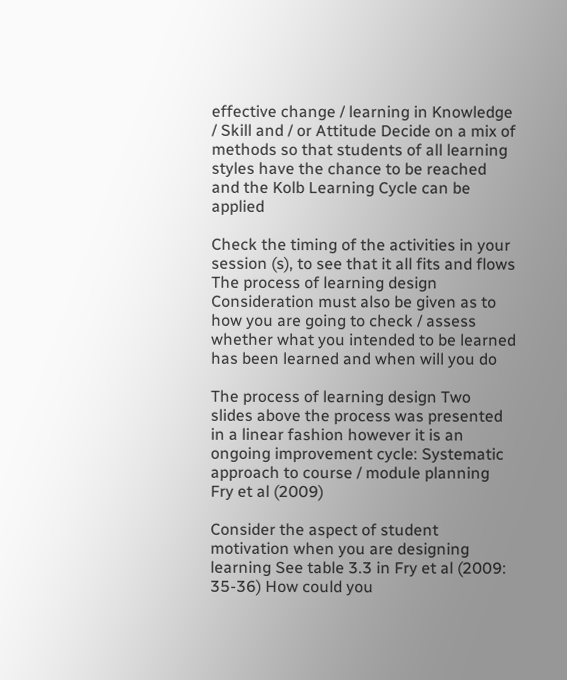effective change / learning in Knowledge / Skill and / or Attitude Decide on a mix of methods so that students of all learning styles have the chance to be reached and the Kolb Learning Cycle can be applied

Check the timing of the activities in your session (s), to see that it all fits and flows The process of learning design Consideration must also be given as to how you are going to check / assess whether what you intended to be learned has been learned and when will you do

The process of learning design Two slides above the process was presented in a linear fashion however it is an ongoing improvement cycle: Systematic approach to course / module planning Fry et al (2009)

Consider the aspect of student motivation when you are designing learning See table 3.3 in Fry et al (2009: 35-36) How could you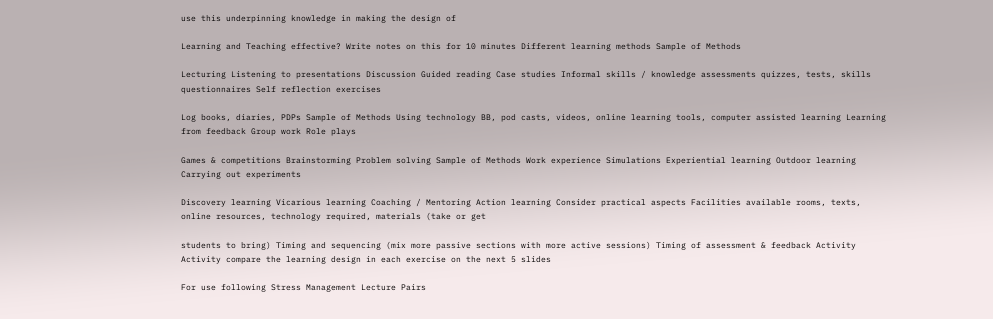use this underpinning knowledge in making the design of

Learning and Teaching effective? Write notes on this for 10 minutes Different learning methods Sample of Methods

Lecturing Listening to presentations Discussion Guided reading Case studies Informal skills / knowledge assessments quizzes, tests, skills questionnaires Self reflection exercises

Log books, diaries, PDPs Sample of Methods Using technology BB, pod casts, videos, online learning tools, computer assisted learning Learning from feedback Group work Role plays

Games & competitions Brainstorming Problem solving Sample of Methods Work experience Simulations Experiential learning Outdoor learning Carrying out experiments

Discovery learning Vicarious learning Coaching / Mentoring Action learning Consider practical aspects Facilities available rooms, texts, online resources, technology required, materials (take or get

students to bring) Timing and sequencing (mix more passive sections with more active sessions) Timing of assessment & feedback Activity Activity compare the learning design in each exercise on the next 5 slides

For use following Stress Management Lecture Pairs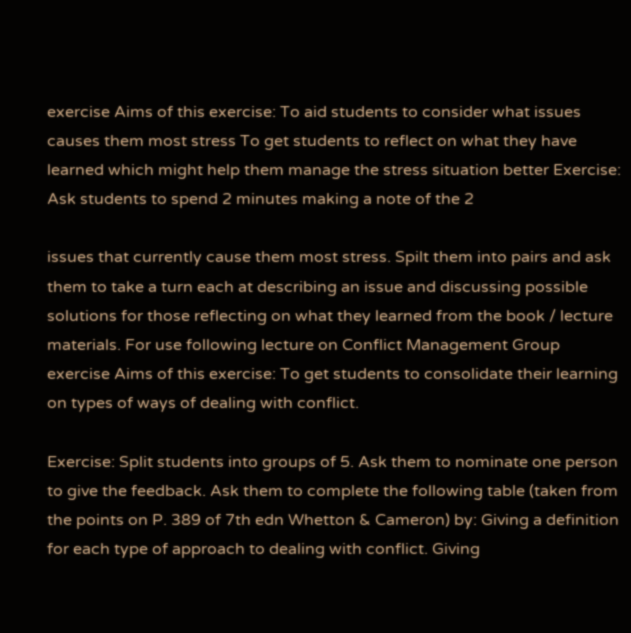exercise Aims of this exercise: To aid students to consider what issues causes them most stress To get students to reflect on what they have learned which might help them manage the stress situation better Exercise: Ask students to spend 2 minutes making a note of the 2

issues that currently cause them most stress. Spilt them into pairs and ask them to take a turn each at describing an issue and discussing possible solutions for those reflecting on what they learned from the book / lecture materials. For use following lecture on Conflict Management Group exercise Aims of this exercise: To get students to consolidate their learning on types of ways of dealing with conflict.

Exercise: Split students into groups of 5. Ask them to nominate one person to give the feedback. Ask them to complete the following table (taken from the points on P. 389 of 7th edn Whetton & Cameron) by: Giving a definition for each type of approach to dealing with conflict. Giving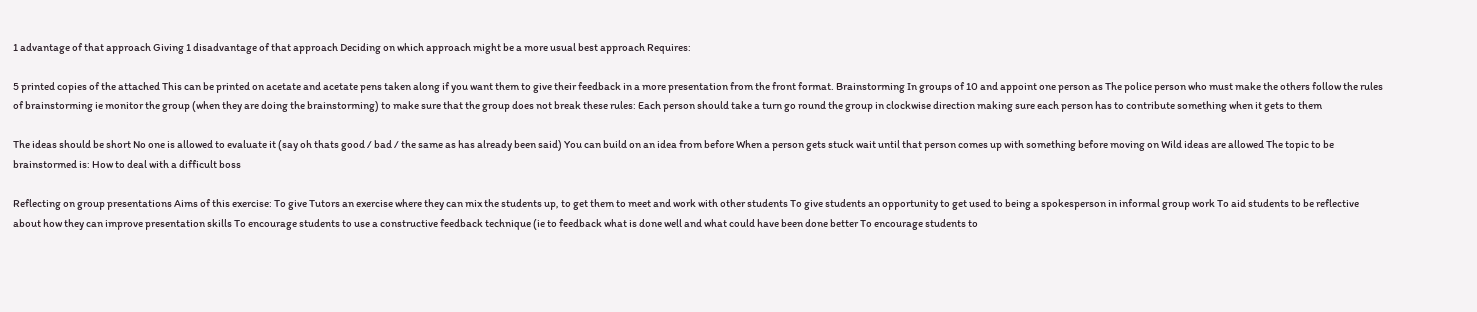1 advantage of that approach Giving 1 disadvantage of that approach Deciding on which approach might be a more usual best approach Requires:

5 printed copies of the attached This can be printed on acetate and acetate pens taken along if you want them to give their feedback in a more presentation from the front format. Brainstorming In groups of 10 and appoint one person as The police person who must make the others follow the rules of brainstorming ie monitor the group (when they are doing the brainstorming) to make sure that the group does not break these rules: Each person should take a turn go round the group in clockwise direction making sure each person has to contribute something when it gets to them

The ideas should be short No one is allowed to evaluate it (say oh thats good / bad / the same as has already been said) You can build on an idea from before When a person gets stuck wait until that person comes up with something before moving on Wild ideas are allowed The topic to be brainstormed is: How to deal with a difficult boss

Reflecting on group presentations Aims of this exercise: To give Tutors an exercise where they can mix the students up, to get them to meet and work with other students To give students an opportunity to get used to being a spokesperson in informal group work To aid students to be reflective about how they can improve presentation skills To encourage students to use a constructive feedback technique (ie to feedback what is done well and what could have been done better To encourage students to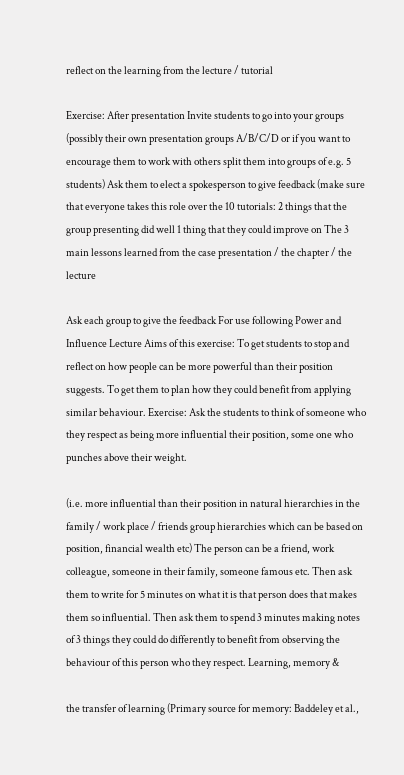reflect on the learning from the lecture / tutorial

Exercise: After presentation Invite students to go into your groups (possibly their own presentation groups A/B/C/D or if you want to encourage them to work with others split them into groups of e.g. 5 students) Ask them to elect a spokesperson to give feedback (make sure that everyone takes this role over the 10 tutorials: 2 things that the group presenting did well 1 thing that they could improve on The 3 main lessons learned from the case presentation / the chapter / the lecture

Ask each group to give the feedback For use following Power and Influence Lecture Aims of this exercise: To get students to stop and reflect on how people can be more powerful than their position suggests. To get them to plan how they could benefit from applying similar behaviour. Exercise: Ask the students to think of someone who they respect as being more influential their position, some one who punches above their weight.

(i.e. more influential than their position in natural hierarchies in the family / work place / friends group hierarchies which can be based on position, financial wealth etc) The person can be a friend, work colleague, someone in their family, someone famous etc. Then ask them to write for 5 minutes on what it is that person does that makes them so influential. Then ask them to spend 3 minutes making notes of 3 things they could do differently to benefit from observing the behaviour of this person who they respect. Learning, memory &

the transfer of learning (Primary source for memory: Baddeley et al.,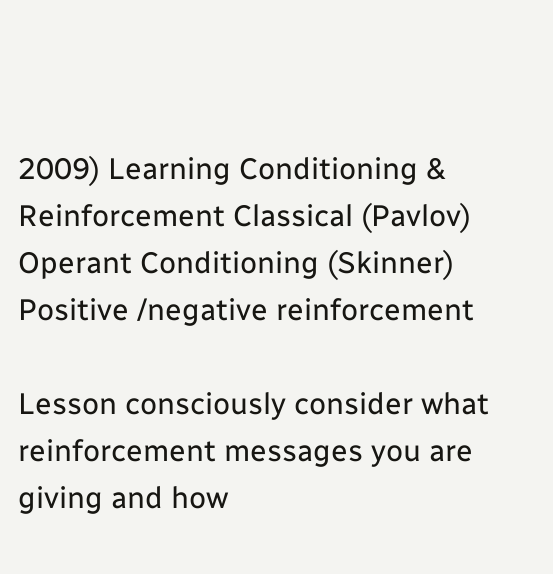2009) Learning Conditioning & Reinforcement Classical (Pavlov) Operant Conditioning (Skinner) Positive /negative reinforcement

Lesson consciously consider what reinforcement messages you are giving and how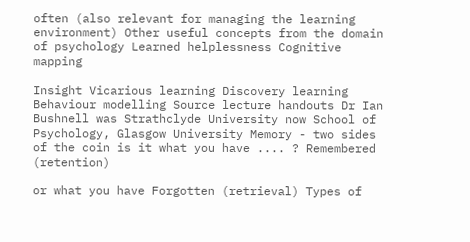often (also relevant for managing the learning environment) Other useful concepts from the domain of psychology Learned helplessness Cognitive mapping

Insight Vicarious learning Discovery learning Behaviour modelling Source lecture handouts Dr Ian Bushnell was Strathclyde University now School of Psychology, Glasgow University Memory - two sides of the coin is it what you have .... ? Remembered (retention)

or what you have Forgotten (retrieval) Types of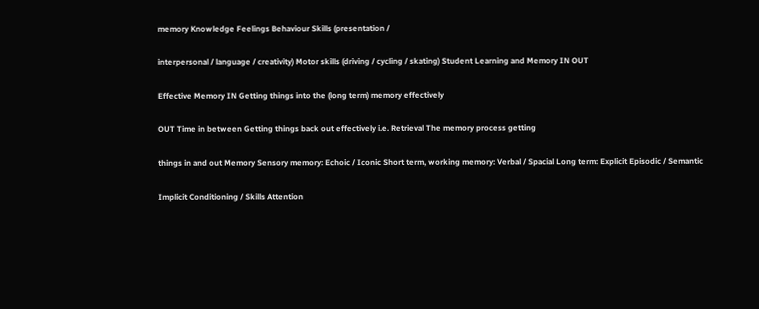memory Knowledge Feelings Behaviour Skills (presentation /

interpersonal / language / creativity) Motor skills (driving / cycling / skating) Student Learning and Memory IN OUT

Effective Memory IN Getting things into the (long term) memory effectively

OUT Time in between Getting things back out effectively i.e. Retrieval The memory process getting

things in and out Memory Sensory memory: Echoic / Iconic Short term, working memory: Verbal / Spacial Long term: Explicit Episodic / Semantic

Implicit Conditioning / Skills Attention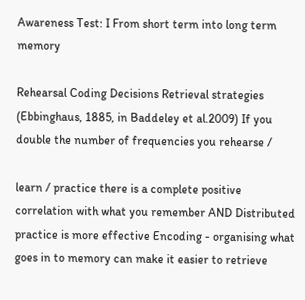Awareness Test: I From short term into long term memory

Rehearsal Coding Decisions Retrieval strategies (Ebbinghaus, 1885, in Baddeley et al.2009) If you double the number of frequencies you rehearse /

learn / practice there is a complete positive correlation with what you remember AND Distributed practice is more effective Encoding - organising what goes in to memory can make it easier to retrieve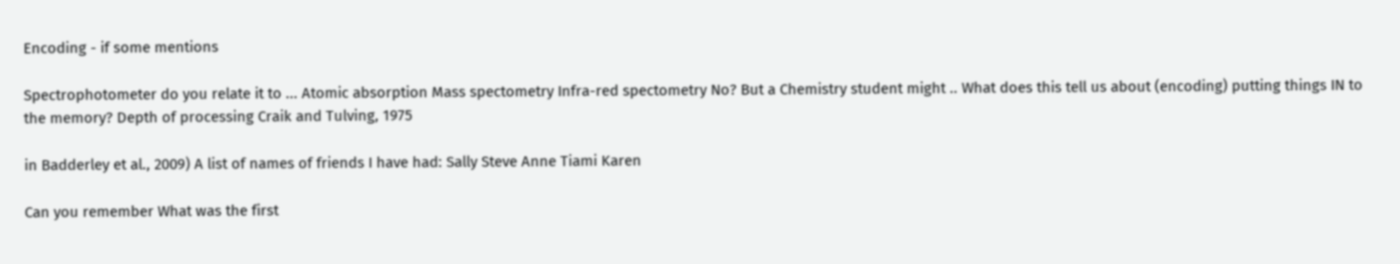Encoding - if some mentions

Spectrophotometer do you relate it to ... Atomic absorption Mass spectometry Infra-red spectometry No? But a Chemistry student might .. What does this tell us about (encoding) putting things IN to the memory? Depth of processing Craik and Tulving, 1975

in Badderley et al., 2009) A list of names of friends I have had: Sally Steve Anne Tiami Karen

Can you remember What was the first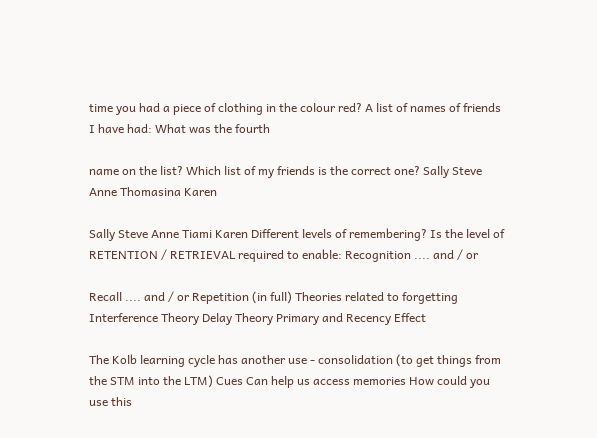time you had a piece of clothing in the colour red? A list of names of friends I have had: What was the fourth

name on the list? Which list of my friends is the correct one? Sally Steve Anne Thomasina Karen

Sally Steve Anne Tiami Karen Different levels of remembering? Is the level of RETENTION / RETRIEVAL required to enable: Recognition .... and / or

Recall .... and / or Repetition (in full) Theories related to forgetting Interference Theory Delay Theory Primary and Recency Effect

The Kolb learning cycle has another use - consolidation (to get things from the STM into the LTM) Cues Can help us access memories How could you use this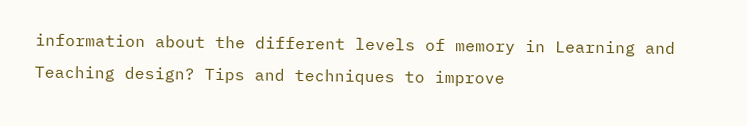information about the different levels of memory in Learning and Teaching design? Tips and techniques to improve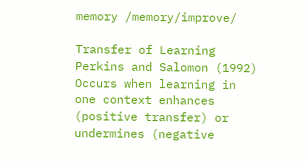memory /memory/improve/

Transfer of Learning Perkins and Salomon (1992) Occurs when learning in one context enhances (positive transfer) or undermines (negative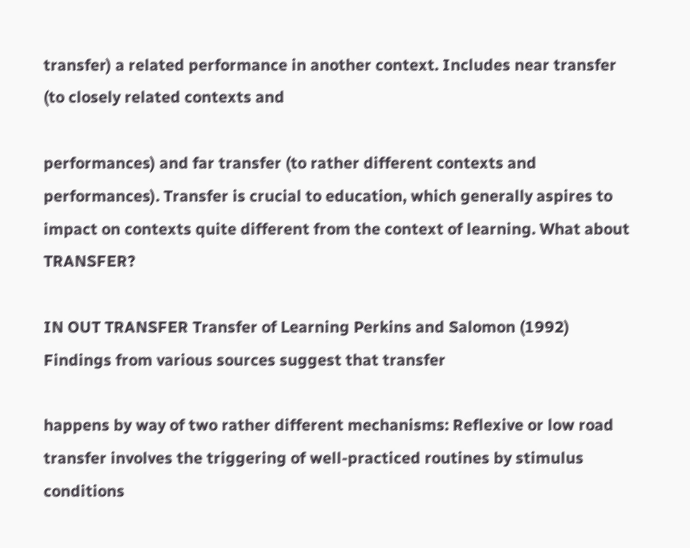transfer) a related performance in another context. Includes near transfer (to closely related contexts and

performances) and far transfer (to rather different contexts and performances). Transfer is crucial to education, which generally aspires to impact on contexts quite different from the context of learning. What about TRANSFER?

IN OUT TRANSFER Transfer of Learning Perkins and Salomon (1992) Findings from various sources suggest that transfer

happens by way of two rather different mechanisms: Reflexive or low road transfer involves the triggering of well-practiced routines by stimulus conditions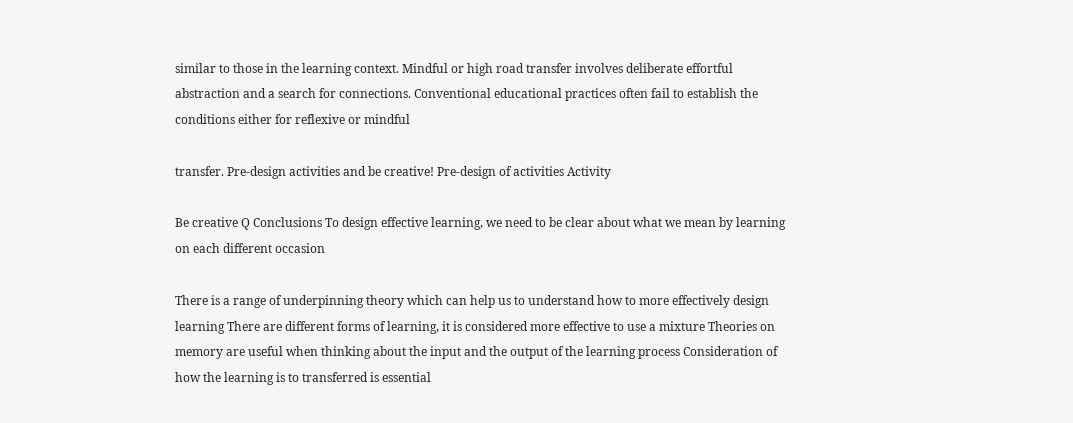similar to those in the learning context. Mindful or high road transfer involves deliberate effortful abstraction and a search for connections. Conventional educational practices often fail to establish the conditions either for reflexive or mindful

transfer. Pre-design activities and be creative! Pre-design of activities Activity

Be creative Q Conclusions To design effective learning, we need to be clear about what we mean by learning on each different occasion

There is a range of underpinning theory which can help us to understand how to more effectively design learning There are different forms of learning, it is considered more effective to use a mixture Theories on memory are useful when thinking about the input and the output of the learning process Consideration of how the learning is to transferred is essential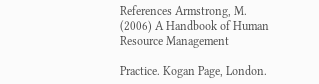References Armstrong, M. (2006) A Handbook of Human Resource Management

Practice. Kogan Page, London.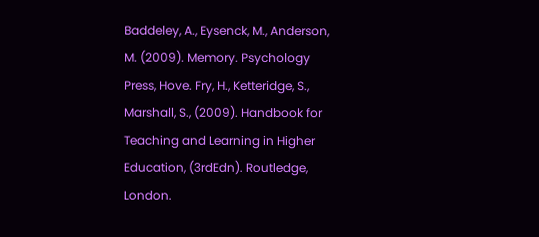Baddeley, A., Eysenck, M., Anderson, M. (2009). Memory. Psychology Press, Hove. Fry, H., Ketteridge, S., Marshall, S., (2009). Handbook for Teaching and Learning in Higher Education, (3rdEdn). Routledge, London.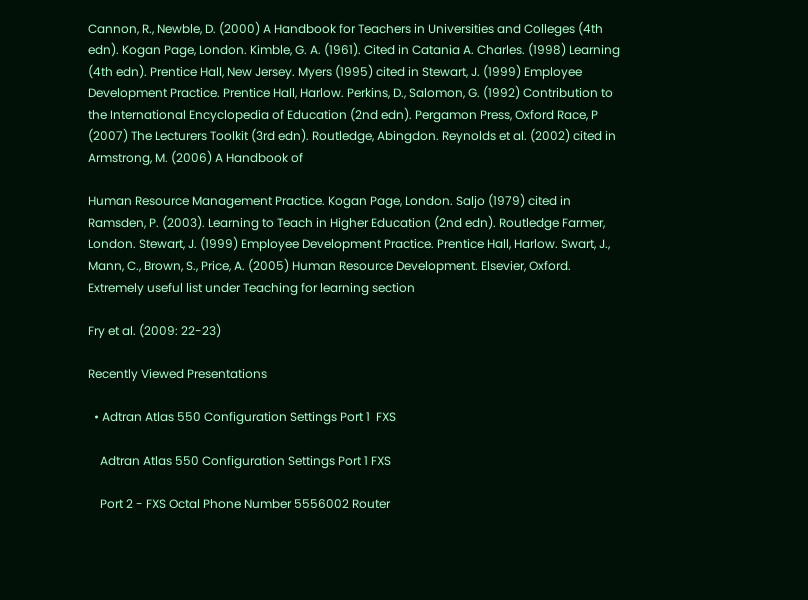Cannon, R., Newble, D. (2000) A Handbook for Teachers in Universities and Colleges (4th edn). Kogan Page, London. Kimble, G. A. (1961). Cited in Catania A. Charles. (1998) Learning (4th edn). Prentice Hall, New Jersey. Myers (1995) cited in Stewart, J. (1999) Employee Development Practice. Prentice Hall, Harlow. Perkins, D., Salomon, G. (1992) Contribution to the International Encyclopedia of Education (2nd edn). Pergamon Press, Oxford Race, P (2007) The Lecturers Toolkit (3rd edn). Routledge, Abingdon. Reynolds et al. (2002) cited in Armstrong, M. (2006) A Handbook of

Human Resource Management Practice. Kogan Page, London. Saljo (1979) cited in Ramsden, P. (2003). Learning to Teach in Higher Education (2nd edn). Routledge Farmer, London. Stewart, J. (1999) Employee Development Practice. Prentice Hall, Harlow. Swart, J., Mann, C., Brown, S., Price, A. (2005) Human Resource Development. Elsevier, Oxford. Extremely useful list under Teaching for learning section

Fry et al. (2009: 22-23)

Recently Viewed Presentations

  • Adtran Atlas 550 Configuration Settings Port 1  FXS

    Adtran Atlas 550 Configuration Settings Port 1 FXS

    Port 2 - FXS Octal Phone Number 5556002 Router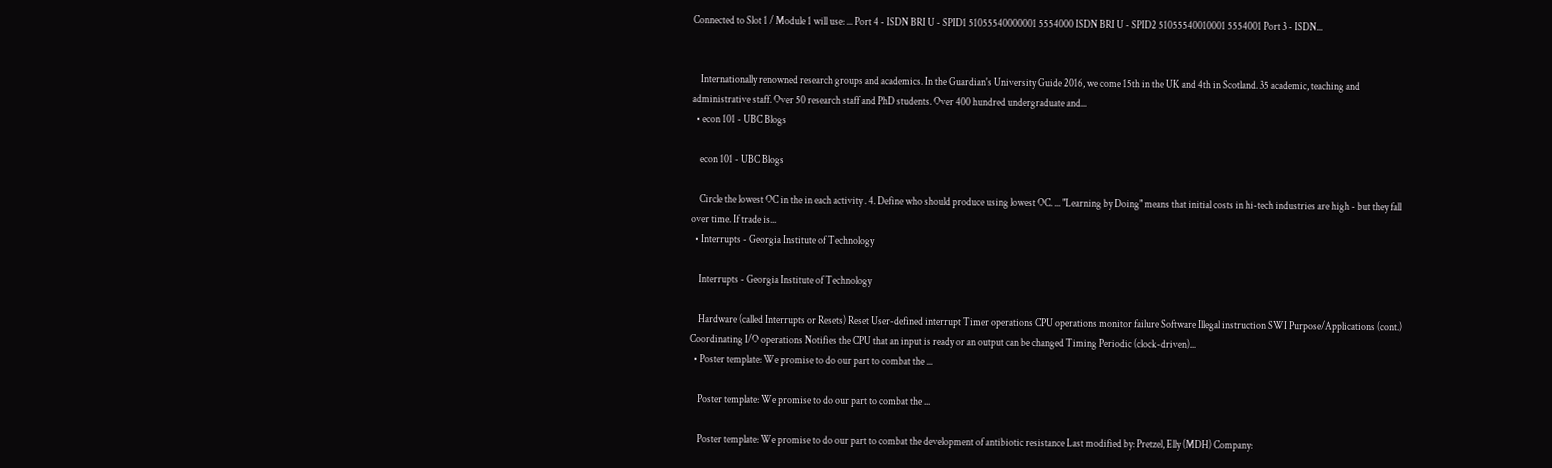Connected to Slot 1 / Module 1 will use: ... Port 4 - ISDN BRI U - SPID1 51055540000001 5554000 ISDN BRI U - SPID2 51055540010001 5554001 Port 3 - ISDN...


    Internationally renowned research groups and academics. In the Guardian's University Guide 2016, we come 15th in the UK and 4th in Scotland. 35 academic, teaching and administrative staff. Over 50 research staff and PhD students. Over 400 hundred undergraduate and...
  • econ 101 - UBC Blogs

    econ 101 - UBC Blogs

    Circle the lowest OC in the in each activity . 4. Define who should produce using lowest OC. ... "Learning by Doing" means that initial costs in hi-tech industries are high - but they fall over time. If trade is...
  • Interrupts - Georgia Institute of Technology

    Interrupts - Georgia Institute of Technology

    Hardware (called Interrupts or Resets) Reset User-defined interrupt Timer operations CPU operations monitor failure Software Illegal instruction SWI Purpose/Applications (cont.) Coordinating I/O operations Notifies the CPU that an input is ready or an output can be changed Timing Periodic (clock-driven)...
  • Poster template: We promise to do our part to combat the ...

    Poster template: We promise to do our part to combat the ...

    Poster template: We promise to do our part to combat the development of antibiotic resistance Last modified by: Pretzel, Elly (MDH) Company: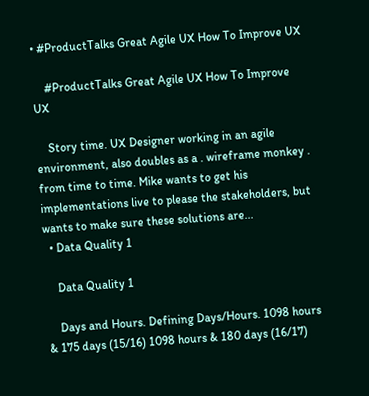• #ProductTalks Great Agile UX How To Improve UX

    #ProductTalks Great Agile UX How To Improve UX

    Story time. UX Designer working in an agile environment, also doubles as a . wireframe monkey . from time to time. Mike wants to get his implementations live to please the stakeholders, but wants to make sure these solutions are...
  • Data Quality 1

    Data Quality 1

    Days and Hours. Defining Days/Hours. 1098 hours & 175 days (15/16) 1098 hours & 180 days (16/17)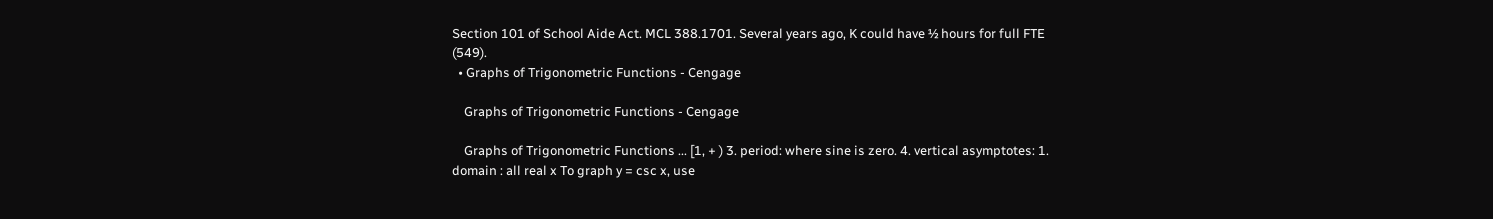Section 101 of School Aide Act. MCL 388.1701. Several years ago, K could have ½ hours for full FTE (549).
  • Graphs of Trigonometric Functions - Cengage

    Graphs of Trigonometric Functions - Cengage

    Graphs of Trigonometric Functions ... [1, + ) 3. period: where sine is zero. 4. vertical asymptotes: 1. domain : all real x To graph y = csc x, use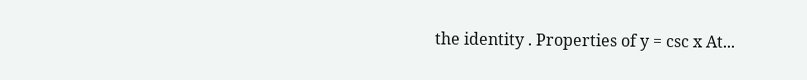the identity . Properties of y = csc x At...